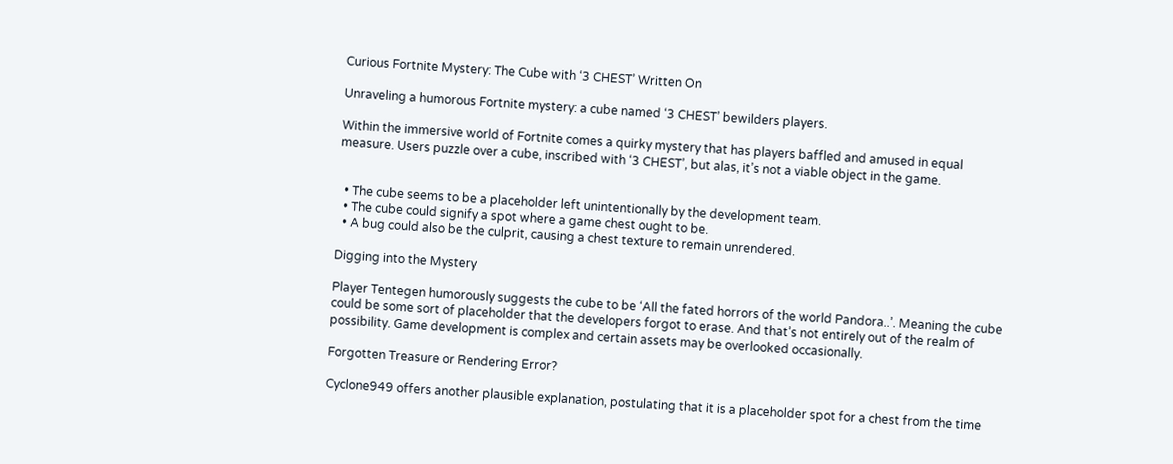Curious Fortnite Mystery: The Cube with ‘3 CHEST’ Written On

Unraveling a humorous Fortnite mystery: a cube named ‘3 CHEST’ bewilders players.

Within the immersive world of Fortnite comes a quirky mystery that has players baffled and amused in equal measure. Users puzzle over a cube, inscribed with ‘3 CHEST’, but alas, it’s not a viable object in the game.


  • The cube seems to be a placeholder left unintentionally by the development team.
  • The cube could signify a spot where a game chest ought to be.
  • A bug could also be the culprit, causing a chest texture to remain unrendered.

Digging into the Mystery

Player Tentegen humorously suggests the cube to be ‘All the fated horrors of the world Pandora..’. Meaning the cube could be some sort of placeholder that the developers forgot to erase. And that’s not entirely out of the realm of possibility. Game development is complex and certain assets may be overlooked occasionally.

Forgotten Treasure or Rendering Error?

Cyclone949 offers another plausible explanation, postulating that it is a placeholder spot for a chest from the time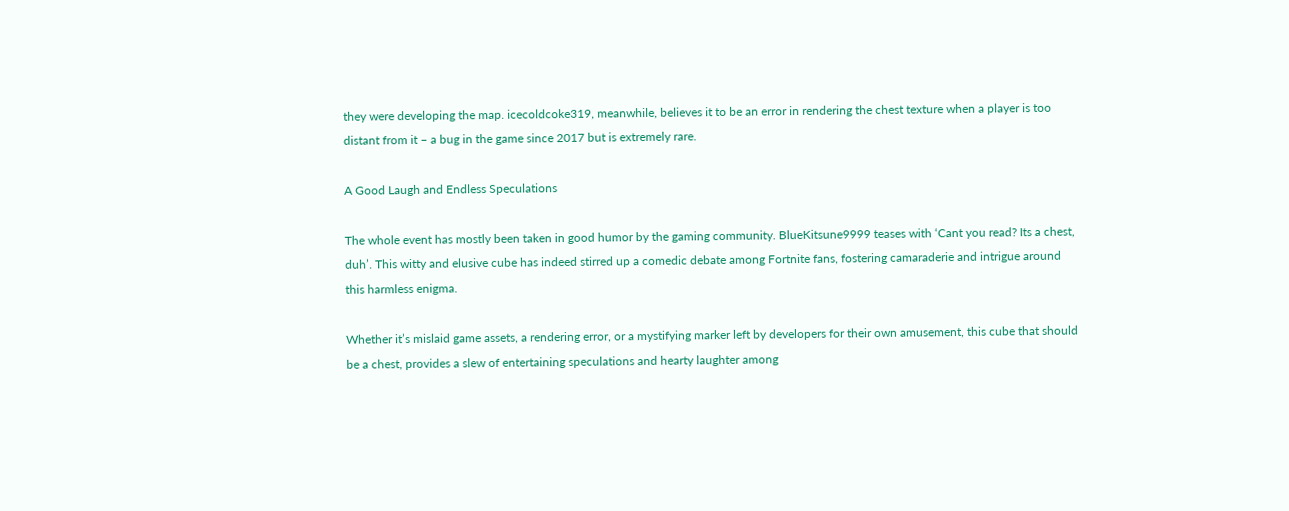they were developing the map. icecoldcoke319, meanwhile, believes it to be an error in rendering the chest texture when a player is too distant from it – a bug in the game since 2017 but is extremely rare.

A Good Laugh and Endless Speculations

The whole event has mostly been taken in good humor by the gaming community. BlueKitsune9999 teases with ‘Cant you read? Its a chest, duh’. This witty and elusive cube has indeed stirred up a comedic debate among Fortnite fans, fostering camaraderie and intrigue around this harmless enigma.

Whether it’s mislaid game assets, a rendering error, or a mystifying marker left by developers for their own amusement, this cube that should be a chest, provides a slew of entertaining speculations and hearty laughter among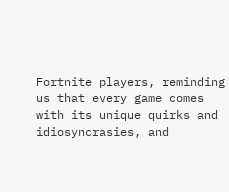Fortnite players, reminding us that every game comes with its unique quirks and idiosyncrasies, and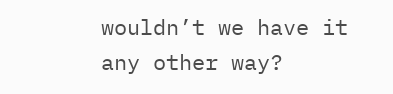wouldn’t we have it any other way?